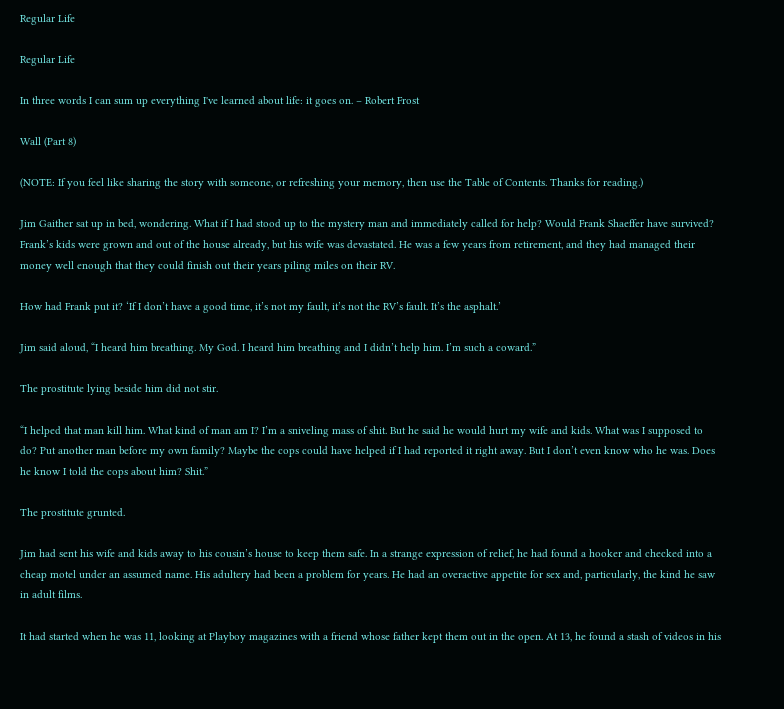Regular Life

Regular Life

In three words I can sum up everything I've learned about life: it goes on. – Robert Frost

Wall (Part 8)

(NOTE: If you feel like sharing the story with someone, or refreshing your memory, then use the Table of Contents. Thanks for reading.)

Jim Gaither sat up in bed, wondering. What if I had stood up to the mystery man and immediately called for help? Would Frank Shaeffer have survived? Frank’s kids were grown and out of the house already, but his wife was devastated. He was a few years from retirement, and they had managed their money well enough that they could finish out their years piling miles on their RV.

How had Frank put it? ‘If I don’t have a good time, it’s not my fault, it’s not the RV’s fault. It’s the asphalt.’

Jim said aloud, “I heard him breathing. My God. I heard him breathing and I didn’t help him. I’m such a coward.”

The prostitute lying beside him did not stir.

“I helped that man kill him. What kind of man am I? I’m a sniveling mass of shit. But he said he would hurt my wife and kids. What was I supposed to do? Put another man before my own family? Maybe the cops could have helped if I had reported it right away. But I don’t even know who he was. Does he know I told the cops about him? Shit.”

The prostitute grunted.

Jim had sent his wife and kids away to his cousin’s house to keep them safe. In a strange expression of relief, he had found a hooker and checked into a cheap motel under an assumed name. His adultery had been a problem for years. He had an overactive appetite for sex and, particularly, the kind he saw in adult films.

It had started when he was 11, looking at Playboy magazines with a friend whose father kept them out in the open. At 13, he found a stash of videos in his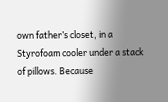own father’s closet, in a Styrofoam cooler under a stack of pillows. Because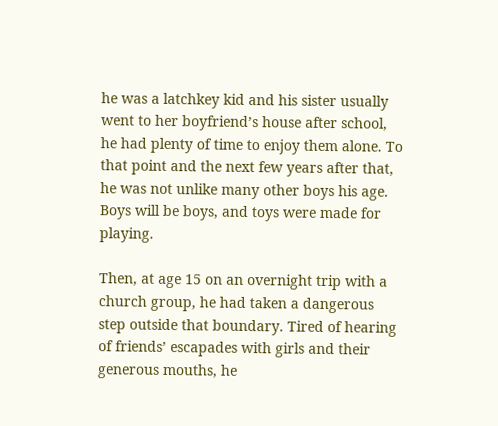he was a latchkey kid and his sister usually went to her boyfriend’s house after school, he had plenty of time to enjoy them alone. To that point and the next few years after that, he was not unlike many other boys his age. Boys will be boys, and toys were made for playing.

Then, at age 15 on an overnight trip with a church group, he had taken a dangerous step outside that boundary. Tired of hearing of friends’ escapades with girls and their generous mouths, he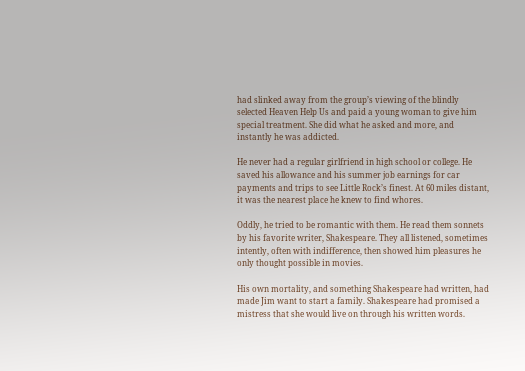had slinked away from the group’s viewing of the blindly selected Heaven Help Us and paid a young woman to give him special treatment. She did what he asked and more, and instantly he was addicted.

He never had a regular girlfriend in high school or college. He saved his allowance and his summer job earnings for car payments and trips to see Little Rock’s finest. At 60 miles distant, it was the nearest place he knew to find whores.

Oddly, he tried to be romantic with them. He read them sonnets by his favorite writer, Shakespeare. They all listened, sometimes intently, often with indifference, then showed him pleasures he only thought possible in movies.

His own mortality, and something Shakespeare had written, had made Jim want to start a family. Shakespeare had promised a mistress that she would live on through his written words.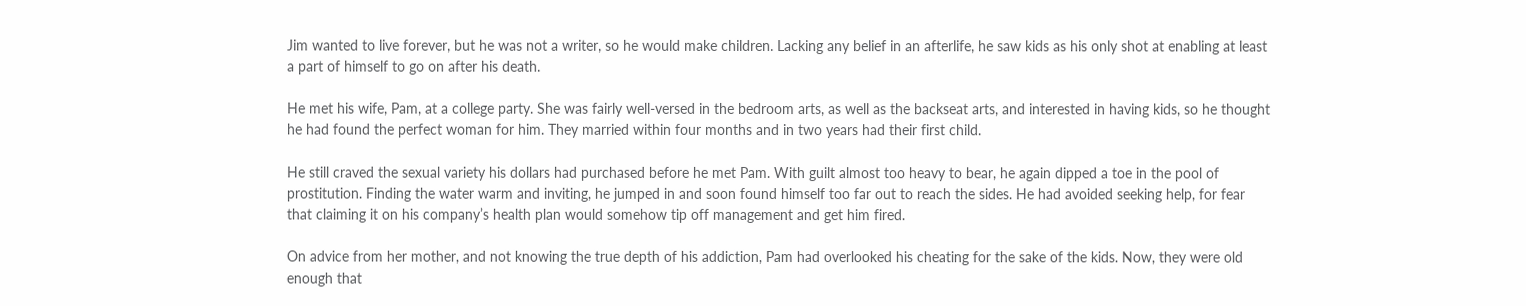Jim wanted to live forever, but he was not a writer, so he would make children. Lacking any belief in an afterlife, he saw kids as his only shot at enabling at least a part of himself to go on after his death.

He met his wife, Pam, at a college party. She was fairly well-versed in the bedroom arts, as well as the backseat arts, and interested in having kids, so he thought he had found the perfect woman for him. They married within four months and in two years had their first child.

He still craved the sexual variety his dollars had purchased before he met Pam. With guilt almost too heavy to bear, he again dipped a toe in the pool of prostitution. Finding the water warm and inviting, he jumped in and soon found himself too far out to reach the sides. He had avoided seeking help, for fear that claiming it on his company’s health plan would somehow tip off management and get him fired.

On advice from her mother, and not knowing the true depth of his addiction, Pam had overlooked his cheating for the sake of the kids. Now, they were old enough that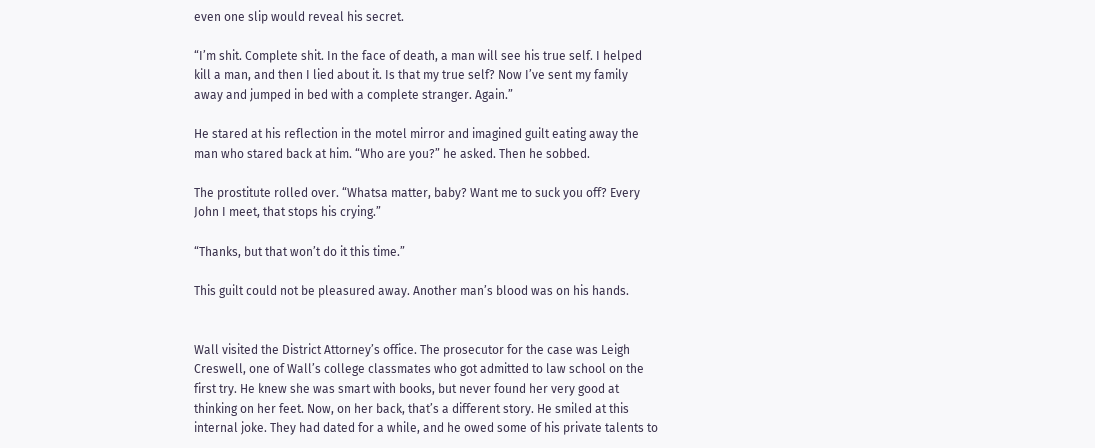even one slip would reveal his secret.

“I’m shit. Complete shit. In the face of death, a man will see his true self. I helped kill a man, and then I lied about it. Is that my true self? Now I’ve sent my family away and jumped in bed with a complete stranger. Again.”

He stared at his reflection in the motel mirror and imagined guilt eating away the man who stared back at him. “Who are you?” he asked. Then he sobbed.

The prostitute rolled over. “Whatsa matter, baby? Want me to suck you off? Every John I meet, that stops his crying.”

“Thanks, but that won’t do it this time.”

This guilt could not be pleasured away. Another man’s blood was on his hands.


Wall visited the District Attorney’s office. The prosecutor for the case was Leigh Creswell, one of Wall’s college classmates who got admitted to law school on the first try. He knew she was smart with books, but never found her very good at thinking on her feet. Now, on her back, that’s a different story. He smiled at this internal joke. They had dated for a while, and he owed some of his private talents to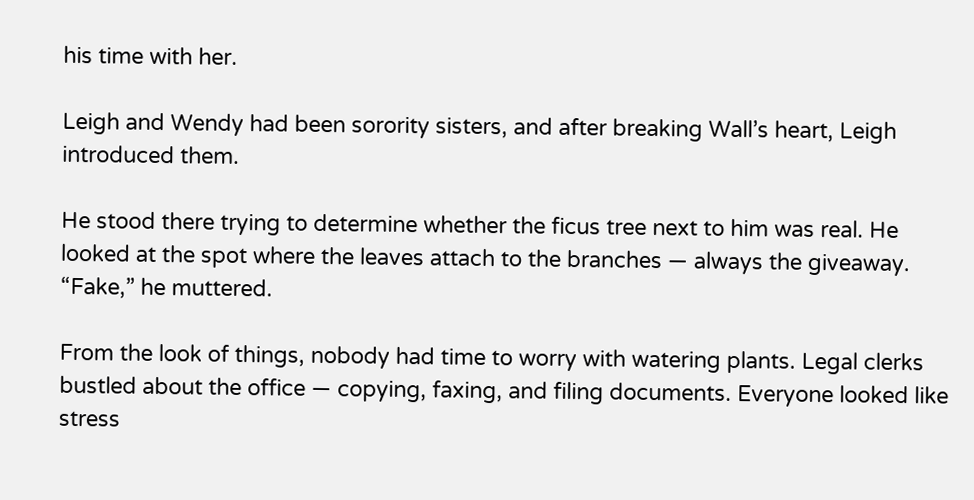his time with her.

Leigh and Wendy had been sorority sisters, and after breaking Wall’s heart, Leigh introduced them.

He stood there trying to determine whether the ficus tree next to him was real. He looked at the spot where the leaves attach to the branches — always the giveaway. “Fake,” he muttered.

From the look of things, nobody had time to worry with watering plants. Legal clerks bustled about the office — copying, faxing, and filing documents. Everyone looked like stress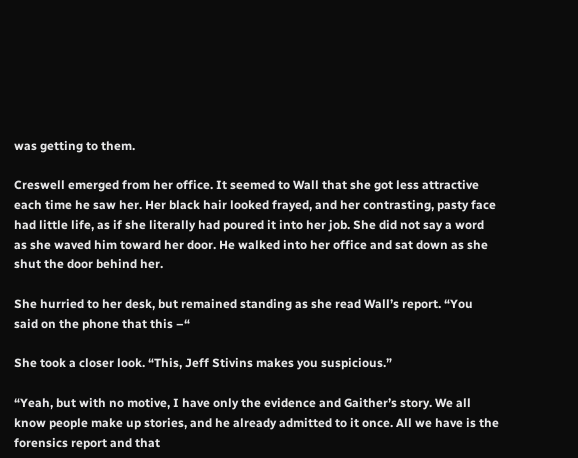was getting to them.

Creswell emerged from her office. It seemed to Wall that she got less attractive each time he saw her. Her black hair looked frayed, and her contrasting, pasty face had little life, as if she literally had poured it into her job. She did not say a word as she waved him toward her door. He walked into her office and sat down as she shut the door behind her.

She hurried to her desk, but remained standing as she read Wall’s report. “You said on the phone that this –“

She took a closer look. “This, Jeff Stivins makes you suspicious.”

“Yeah, but with no motive, I have only the evidence and Gaither’s story. We all know people make up stories, and he already admitted to it once. All we have is the forensics report and that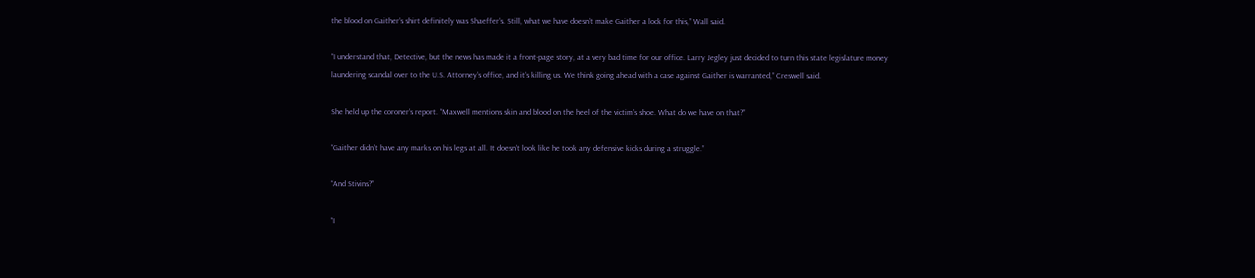the blood on Gaither’s shirt definitely was Shaeffer’s. Still, what we have doesn’t make Gaither a lock for this,” Wall said.

“I understand that, Detective, but the news has made it a front-page story, at a very bad time for our office. Larry Jegley just decided to turn this state legislature money laundering scandal over to the U.S. Attorney’s office, and it’s killing us. We think going ahead with a case against Gaither is warranted,” Creswell said.

She held up the coroner’s report. “Maxwell mentions skin and blood on the heel of the victim’s shoe. What do we have on that?”

“Gaither didn’t have any marks on his legs at all. It doesn’t look like he took any defensive kicks during a struggle.”

“And Stivins?”

“I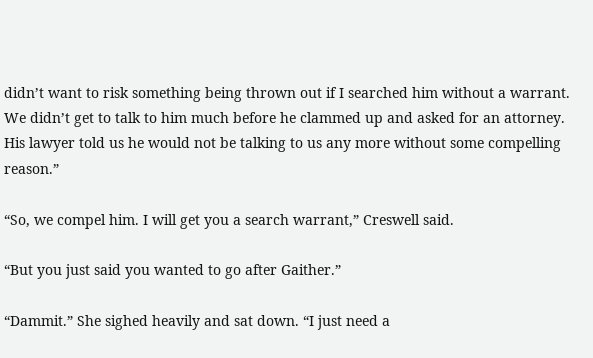didn’t want to risk something being thrown out if I searched him without a warrant. We didn’t get to talk to him much before he clammed up and asked for an attorney. His lawyer told us he would not be talking to us any more without some compelling reason.”

“So, we compel him. I will get you a search warrant,” Creswell said.

“But you just said you wanted to go after Gaither.”

“Dammit.” She sighed heavily and sat down. “I just need a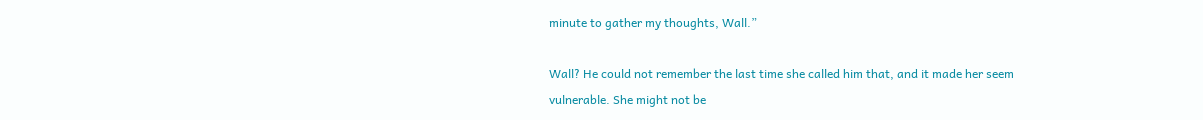minute to gather my thoughts, Wall.”

Wall? He could not remember the last time she called him that, and it made her seem vulnerable. She might not be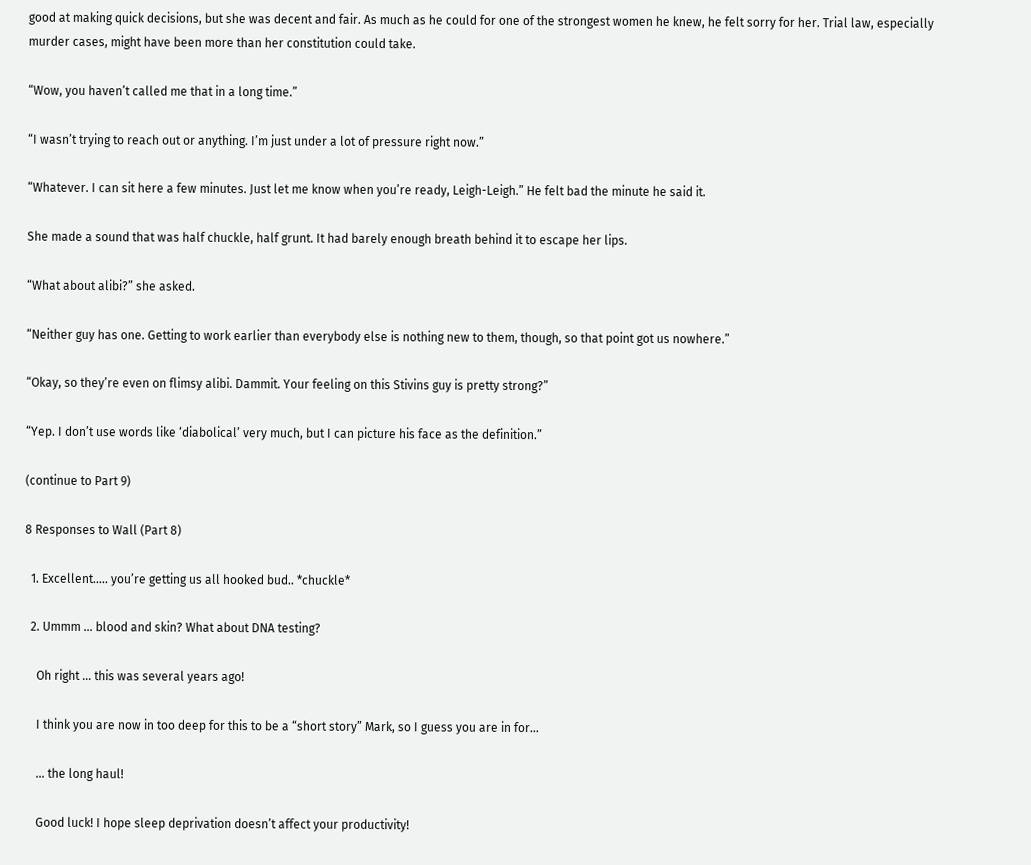good at making quick decisions, but she was decent and fair. As much as he could for one of the strongest women he knew, he felt sorry for her. Trial law, especially murder cases, might have been more than her constitution could take.

“Wow, you haven’t called me that in a long time.”

“I wasn’t trying to reach out or anything. I’m just under a lot of pressure right now.”

“Whatever. I can sit here a few minutes. Just let me know when you’re ready, Leigh-Leigh.” He felt bad the minute he said it.

She made a sound that was half chuckle, half grunt. It had barely enough breath behind it to escape her lips.

“What about alibi?” she asked.

“Neither guy has one. Getting to work earlier than everybody else is nothing new to them, though, so that point got us nowhere.”

“Okay, so they’re even on flimsy alibi. Dammit. Your feeling on this Stivins guy is pretty strong?”

“Yep. I don’t use words like ‘diabolical’ very much, but I can picture his face as the definition.”

(continue to Part 9)

8 Responses to Wall (Part 8)

  1. Excellent….. you’re getting us all hooked bud.. *chuckle*

  2. Ummm … blood and skin? What about DNA testing?

    Oh right … this was several years ago!

    I think you are now in too deep for this to be a “short story” Mark, so I guess you are in for…

    … the long haul!

    Good luck! I hope sleep deprivation doesn’t affect your productivity!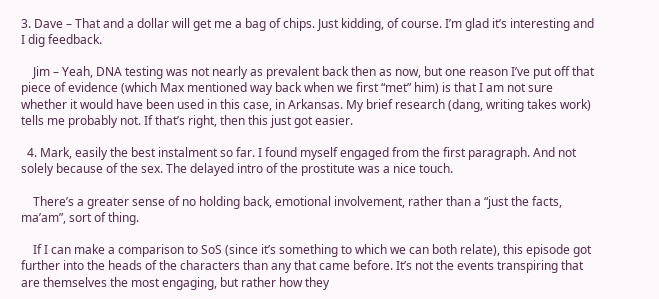3. Dave – That and a dollar will get me a bag of chips. Just kidding, of course. I’m glad it’s interesting and I dig feedback.

    Jim – Yeah, DNA testing was not nearly as prevalent back then as now, but one reason I’ve put off that piece of evidence (which Max mentioned way back when we first “met” him) is that I am not sure whether it would have been used in this case, in Arkansas. My brief research (dang, writing takes work) tells me probably not. If that’s right, then this just got easier.

  4. Mark, easily the best instalment so far. I found myself engaged from the first paragraph. And not solely because of the sex. The delayed intro of the prostitute was a nice touch.

    There’s a greater sense of no holding back, emotional involvement, rather than a “just the facts, ma’am”, sort of thing.

    If I can make a comparison to SoS (since it’s something to which we can both relate), this episode got further into the heads of the characters than any that came before. It’s not the events transpiring that are themselves the most engaging, but rather how they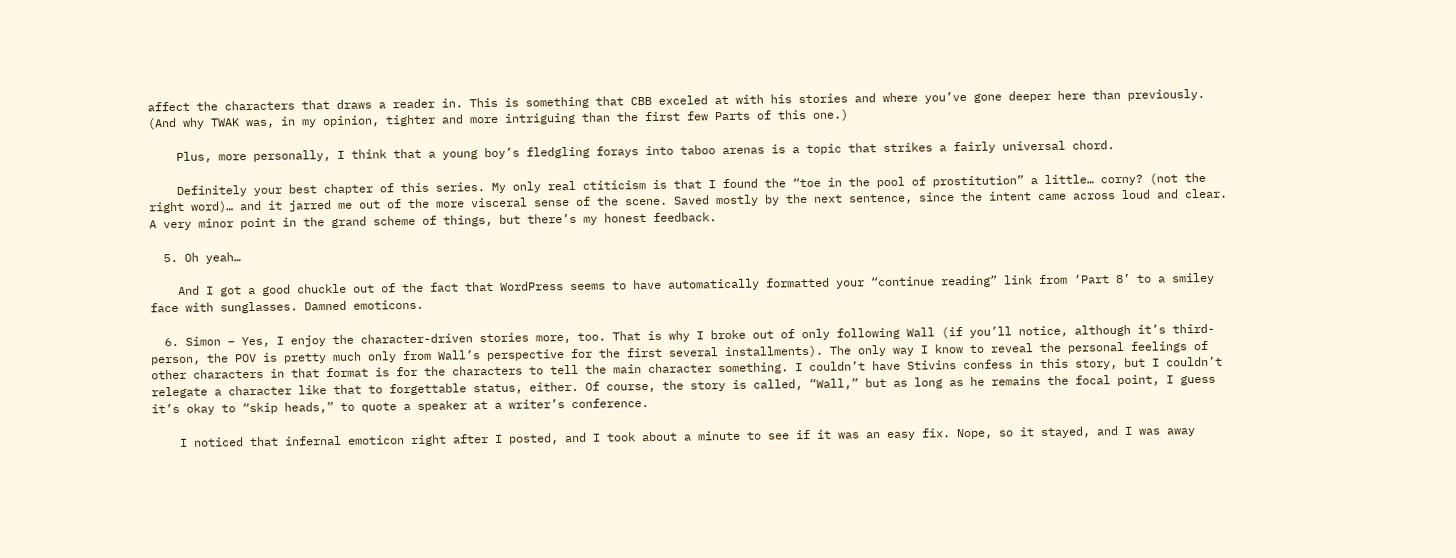affect the characters that draws a reader in. This is something that CBB exceled at with his stories and where you’ve gone deeper here than previously. (And why TWAK was, in my opinion, tighter and more intriguing than the first few Parts of this one.)

    Plus, more personally, I think that a young boy’s fledgling forays into taboo arenas is a topic that strikes a fairly universal chord.

    Definitely your best chapter of this series. My only real ctiticism is that I found the “toe in the pool of prostitution” a little… corny? (not the right word)… and it jarred me out of the more visceral sense of the scene. Saved mostly by the next sentence, since the intent came across loud and clear. A very minor point in the grand scheme of things, but there’s my honest feedback.

  5. Oh yeah…

    And I got a good chuckle out of the fact that WordPress seems to have automatically formatted your “continue reading” link from ‘Part 8’ to a smiley face with sunglasses. Damned emoticons.

  6. Simon – Yes, I enjoy the character-driven stories more, too. That is why I broke out of only following Wall (if you’ll notice, although it’s third-person, the POV is pretty much only from Wall’s perspective for the first several installments). The only way I know to reveal the personal feelings of other characters in that format is for the characters to tell the main character something. I couldn’t have Stivins confess in this story, but I couldn’t relegate a character like that to forgettable status, either. Of course, the story is called, “Wall,” but as long as he remains the focal point, I guess it’s okay to “skip heads,” to quote a speaker at a writer’s conference.

    I noticed that infernal emoticon right after I posted, and I took about a minute to see if it was an easy fix. Nope, so it stayed, and I was away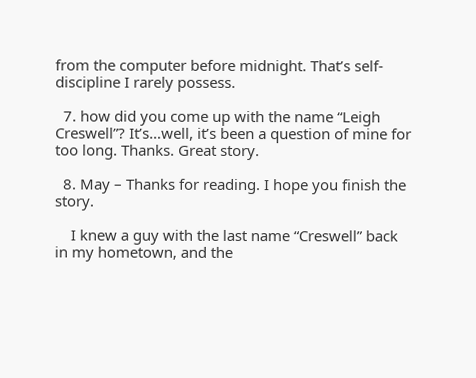from the computer before midnight. That’s self-discipline I rarely possess.

  7. how did you come up with the name “Leigh Creswell”? It’s…well, it’s been a question of mine for too long. Thanks. Great story.

  8. May – Thanks for reading. I hope you finish the story.

    I knew a guy with the last name “Creswell” back in my hometown, and the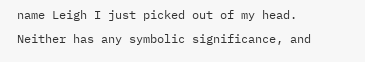name Leigh I just picked out of my head. Neither has any symbolic significance, and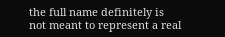the full name definitely is not meant to represent a real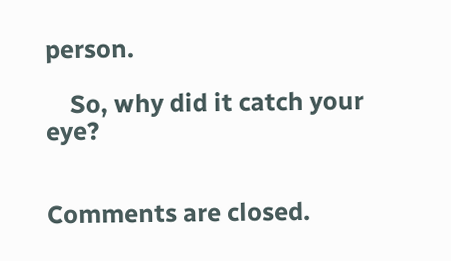person.

    So, why did it catch your eye?


Comments are closed.